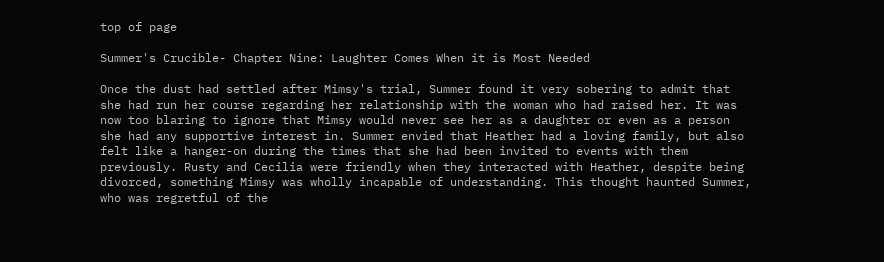top of page

Summer's Crucible- Chapter Nine: Laughter Comes When it is Most Needed

Once the dust had settled after Mimsy's trial, Summer found it very sobering to admit that she had run her course regarding her relationship with the woman who had raised her. It was now too blaring to ignore that Mimsy would never see her as a daughter or even as a person she had any supportive interest in. Summer envied that Heather had a loving family, but also felt like a hanger-on during the times that she had been invited to events with them previously. Rusty and Cecilia were friendly when they interacted with Heather, despite being divorced, something Mimsy was wholly incapable of understanding. This thought haunted Summer, who was regretful of the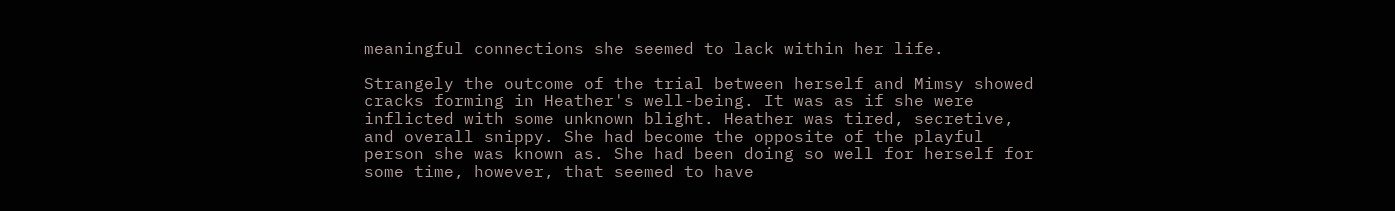meaningful connections she seemed to lack within her life.

Strangely the outcome of the trial between herself and Mimsy showed cracks forming in Heather's well-being. It was as if she were inflicted with some unknown blight. Heather was tired, secretive, and overall snippy. She had become the opposite of the playful person she was known as. She had been doing so well for herself for some time, however, that seemed to have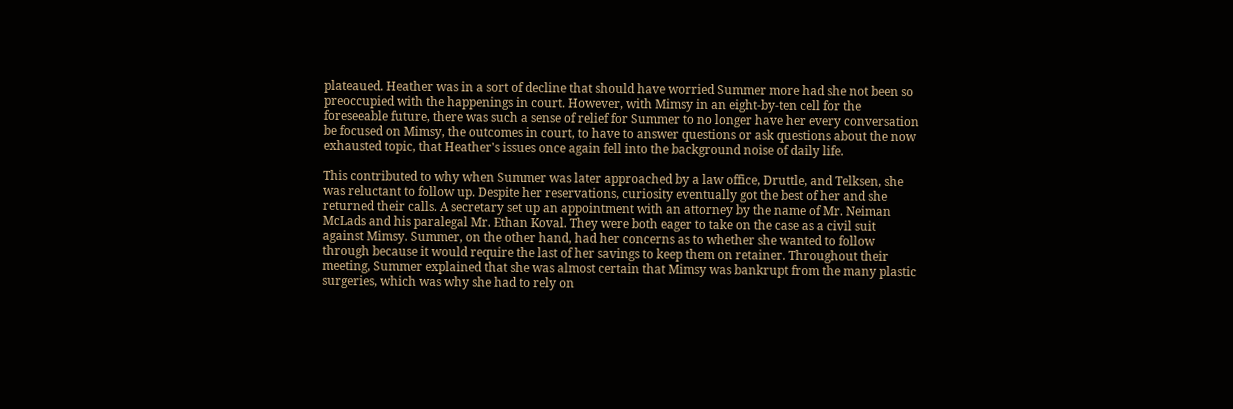plateaued. Heather was in a sort of decline that should have worried Summer more had she not been so preoccupied with the happenings in court. However, with Mimsy in an eight-by-ten cell for the foreseeable future, there was such a sense of relief for Summer to no longer have her every conversation be focused on Mimsy, the outcomes in court, to have to answer questions or ask questions about the now exhausted topic, that Heather's issues once again fell into the background noise of daily life.

This contributed to why when Summer was later approached by a law office, Druttle, and Telksen, she was reluctant to follow up. Despite her reservations, curiosity eventually got the best of her and she returned their calls. A secretary set up an appointment with an attorney by the name of Mr. Neiman McLads and his paralegal Mr. Ethan Koval. They were both eager to take on the case as a civil suit against Mimsy. Summer, on the other hand, had her concerns as to whether she wanted to follow through because it would require the last of her savings to keep them on retainer. Throughout their meeting, Summer explained that she was almost certain that Mimsy was bankrupt from the many plastic surgeries, which was why she had to rely on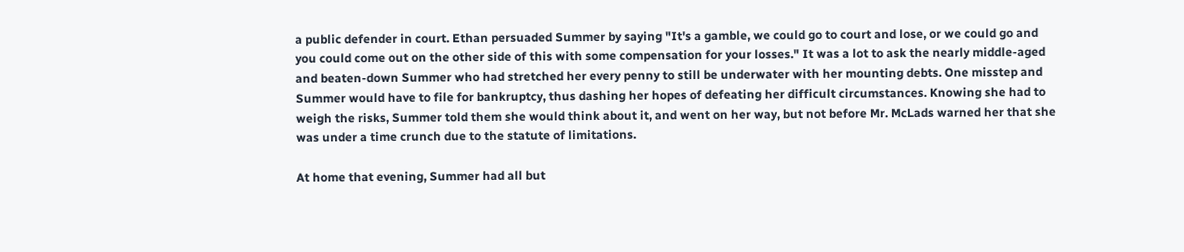a public defender in court. Ethan persuaded Summer by saying "It's a gamble, we could go to court and lose, or we could go and you could come out on the other side of this with some compensation for your losses." It was a lot to ask the nearly middle-aged and beaten-down Summer who had stretched her every penny to still be underwater with her mounting debts. One misstep and Summer would have to file for bankruptcy, thus dashing her hopes of defeating her difficult circumstances. Knowing she had to weigh the risks, Summer told them she would think about it, and went on her way, but not before Mr. McLads warned her that she was under a time crunch due to the statute of limitations.

At home that evening, Summer had all but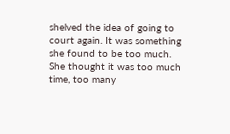shelved the idea of going to court again. It was something she found to be too much. She thought it was too much time, too many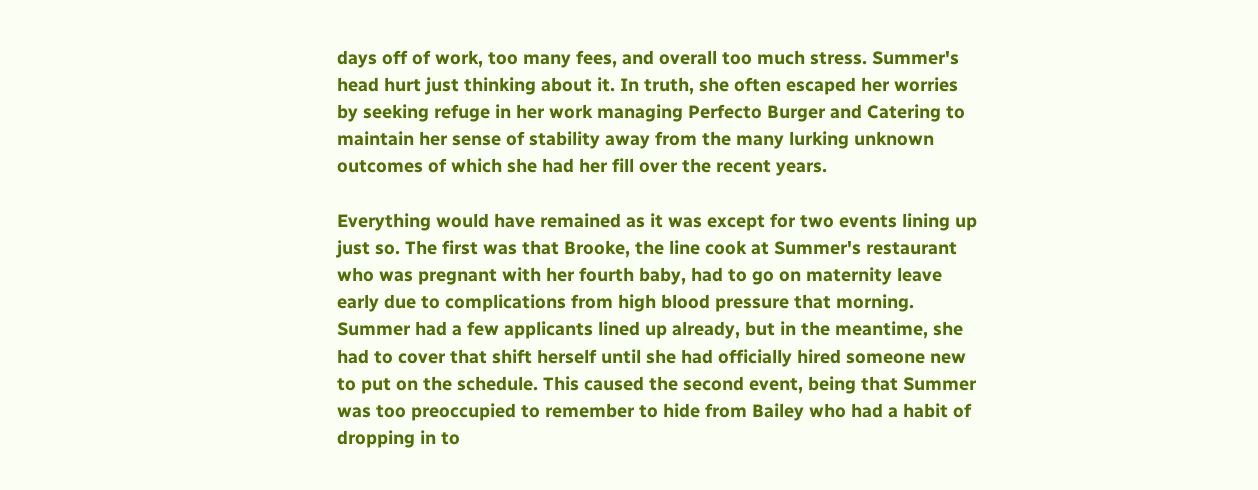days off of work, too many fees, and overall too much stress. Summer's head hurt just thinking about it. In truth, she often escaped her worries by seeking refuge in her work managing Perfecto Burger and Catering to maintain her sense of stability away from the many lurking unknown outcomes of which she had her fill over the recent years.

Everything would have remained as it was except for two events lining up just so. The first was that Brooke, the line cook at Summer's restaurant who was pregnant with her fourth baby, had to go on maternity leave early due to complications from high blood pressure that morning. Summer had a few applicants lined up already, but in the meantime, she had to cover that shift herself until she had officially hired someone new to put on the schedule. This caused the second event, being that Summer was too preoccupied to remember to hide from Bailey who had a habit of dropping in to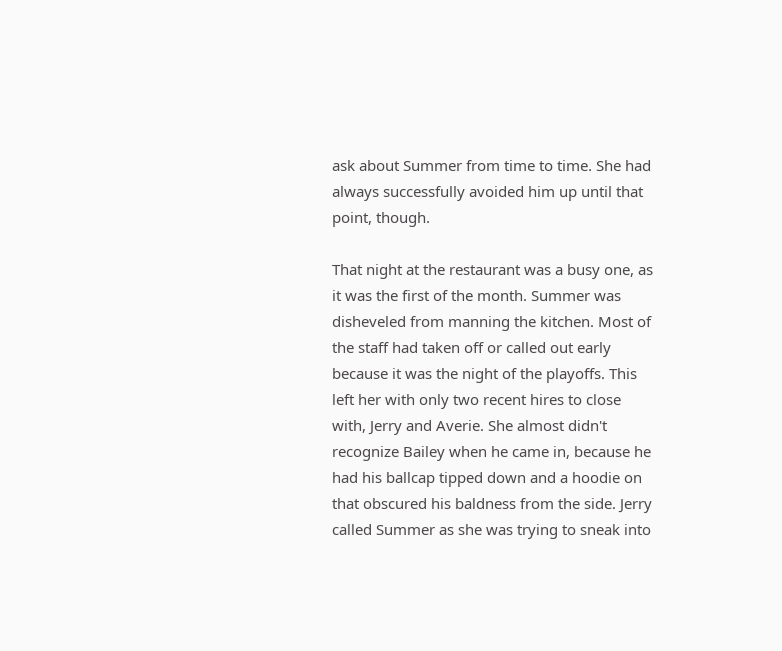ask about Summer from time to time. She had always successfully avoided him up until that point, though.

That night at the restaurant was a busy one, as it was the first of the month. Summer was disheveled from manning the kitchen. Most of the staff had taken off or called out early because it was the night of the playoffs. This left her with only two recent hires to close with, Jerry and Averie. She almost didn't recognize Bailey when he came in, because he had his ballcap tipped down and a hoodie on that obscured his baldness from the side. Jerry called Summer as she was trying to sneak into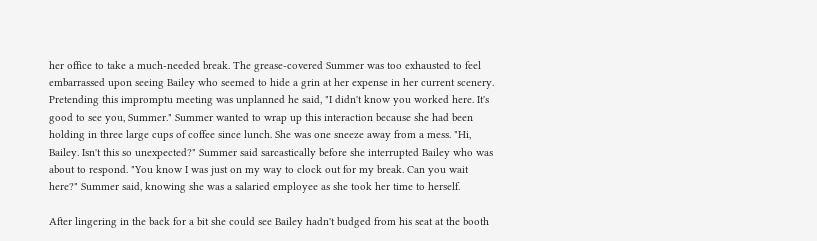her office to take a much-needed break. The grease-covered Summer was too exhausted to feel embarrassed upon seeing Bailey who seemed to hide a grin at her expense in her current scenery. Pretending this impromptu meeting was unplanned he said, "I didn't know you worked here. It's good to see you, Summer." Summer wanted to wrap up this interaction because she had been holding in three large cups of coffee since lunch. She was one sneeze away from a mess. "Hi, Bailey. Isn't this so unexpected?" Summer said sarcastically before she interrupted Bailey who was about to respond. "You know I was just on my way to clock out for my break. Can you wait here?" Summer said, knowing she was a salaried employee as she took her time to herself.

After lingering in the back for a bit she could see Bailey hadn't budged from his seat at the booth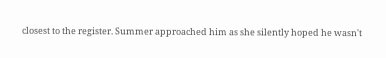closest to the register. Summer approached him as she silently hoped he wasn't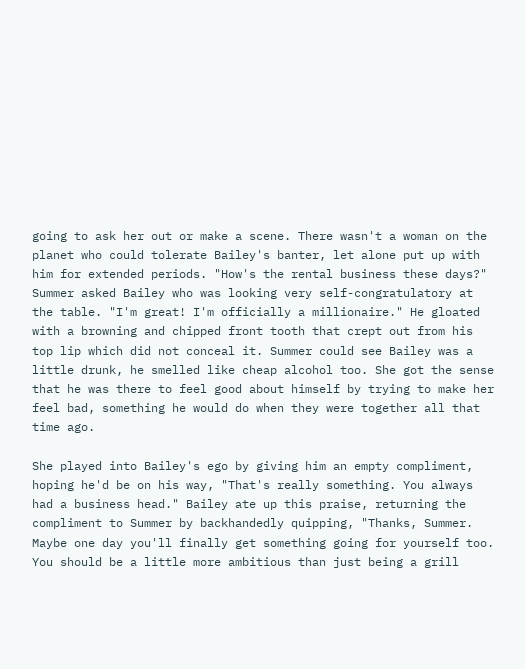going to ask her out or make a scene. There wasn't a woman on the planet who could tolerate Bailey's banter, let alone put up with him for extended periods. "How's the rental business these days?" Summer asked Bailey who was looking very self-congratulatory at the table. "I'm great! I'm officially a millionaire." He gloated with a browning and chipped front tooth that crept out from his top lip which did not conceal it. Summer could see Bailey was a little drunk, he smelled like cheap alcohol too. She got the sense that he was there to feel good about himself by trying to make her feel bad, something he would do when they were together all that time ago.

She played into Bailey's ego by giving him an empty compliment, hoping he'd be on his way, "That's really something. You always had a business head." Bailey ate up this praise, returning the compliment to Summer by backhandedly quipping, "Thanks, Summer. Maybe one day you'll finally get something going for yourself too. You should be a little more ambitious than just being a grill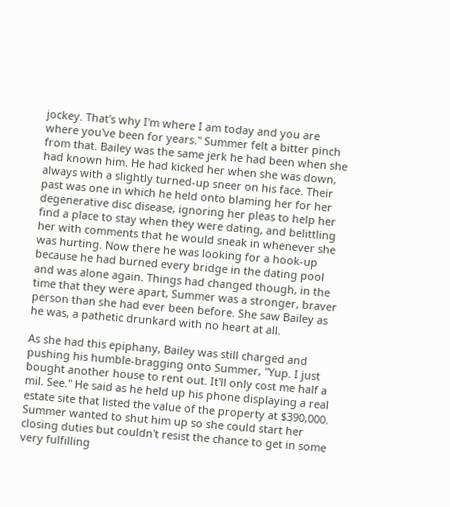jockey. That's why I'm where I am today and you are where you've been for years." Summer felt a bitter pinch from that. Bailey was the same jerk he had been when she had known him. He had kicked her when she was down, always with a slightly turned-up sneer on his face. Their past was one in which he held onto blaming her for her degenerative disc disease, ignoring her pleas to help her find a place to stay when they were dating, and belittling her with comments that he would sneak in whenever she was hurting. Now there he was looking for a hook-up because he had burned every bridge in the dating pool and was alone again. Things had changed though, in the time that they were apart, Summer was a stronger, braver person than she had ever been before. She saw Bailey as he was, a pathetic drunkard with no heart at all.

As she had this epiphany, Bailey was still charged and pushing his humble-bragging onto Summer, "Yup. I just bought another house to rent out. It'll only cost me half a mil. See." He said as he held up his phone displaying a real estate site that listed the value of the property at $390,000. Summer wanted to shut him up so she could start her closing duties but couldn't resist the chance to get in some very fulfilling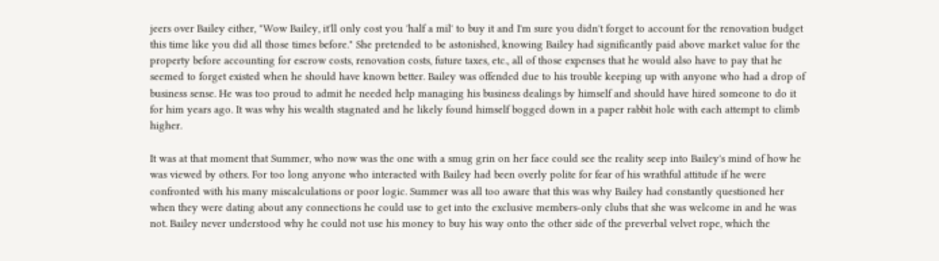jeers over Bailey either, "Wow Bailey, it'll only cost you 'half a mil' to buy it and I'm sure you didn't forget to account for the renovation budget this time like you did all those times before." She pretended to be astonished, knowing Bailey had significantly paid above market value for the property before accounting for escrow costs, renovation costs, future taxes, etc., all of those expenses that he would also have to pay that he seemed to forget existed when he should have known better. Bailey was offended due to his trouble keeping up with anyone who had a drop of business sense. He was too proud to admit he needed help managing his business dealings by himself and should have hired someone to do it for him years ago. It was why his wealth stagnated and he likely found himself bogged down in a paper rabbit hole with each attempt to climb higher.

It was at that moment that Summer, who now was the one with a smug grin on her face could see the reality seep into Bailey's mind of how he was viewed by others. For too long anyone who interacted with Bailey had been overly polite for fear of his wrathful attitude if he were confronted with his many miscalculations or poor logic. Summer was all too aware that this was why Bailey had constantly questioned her when they were dating about any connections he could use to get into the exclusive members-only clubs that she was welcome in and he was not. Bailey never understood why he could not use his money to buy his way onto the other side of the preverbal velvet rope, which the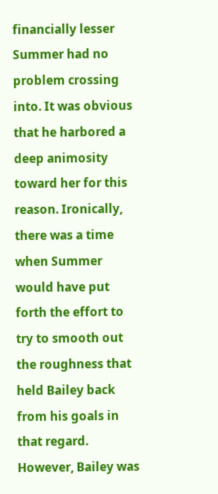financially lesser Summer had no problem crossing into. It was obvious that he harbored a deep animosity toward her for this reason. Ironically, there was a time when Summer would have put forth the effort to try to smooth out the roughness that held Bailey back from his goals in that regard. However, Bailey was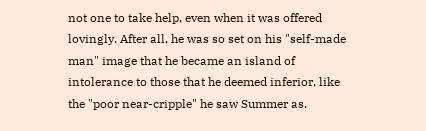not one to take help, even when it was offered lovingly. After all, he was so set on his "self-made man" image that he became an island of intolerance to those that he deemed inferior, like the "poor near-cripple" he saw Summer as.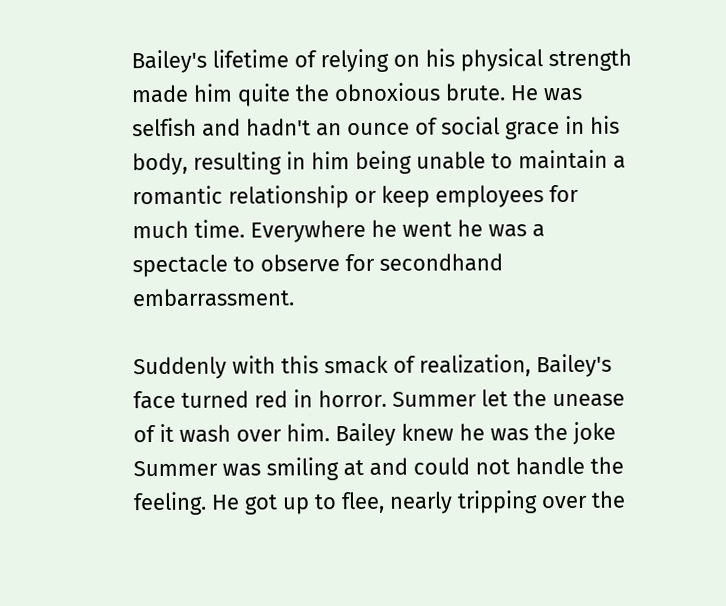Bailey's lifetime of relying on his physical strength made him quite the obnoxious brute. He was selfish and hadn't an ounce of social grace in his body, resulting in him being unable to maintain a romantic relationship or keep employees for much time. Everywhere he went he was a spectacle to observe for secondhand embarrassment.

Suddenly with this smack of realization, Bailey's face turned red in horror. Summer let the unease of it wash over him. Bailey knew he was the joke Summer was smiling at and could not handle the feeling. He got up to flee, nearly tripping over the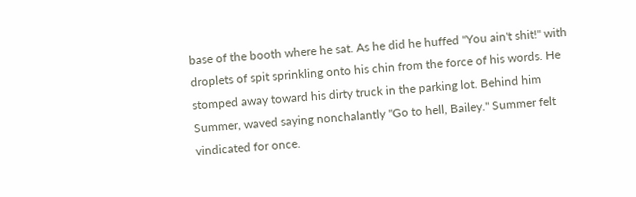base of the booth where he sat. As he did he huffed "You ain't shit!" with droplets of spit sprinkling onto his chin from the force of his words. He stomped away toward his dirty truck in the parking lot. Behind him Summer, waved saying nonchalantly "Go to hell, Bailey." Summer felt vindicated for once.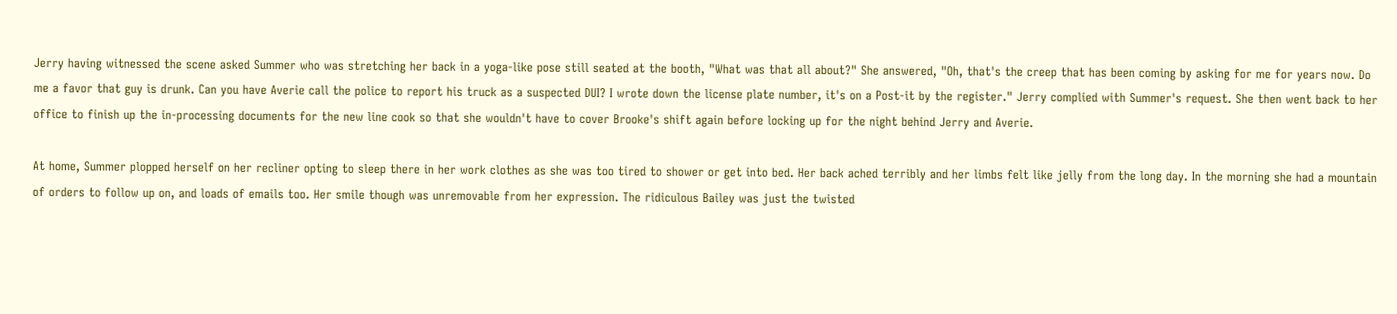Jerry having witnessed the scene asked Summer who was stretching her back in a yoga-like pose still seated at the booth, "What was that all about?" She answered, "Oh, that's the creep that has been coming by asking for me for years now. Do me a favor that guy is drunk. Can you have Averie call the police to report his truck as a suspected DUI? I wrote down the license plate number, it's on a Post-it by the register." Jerry complied with Summer's request. She then went back to her office to finish up the in-processing documents for the new line cook so that she wouldn't have to cover Brooke's shift again before locking up for the night behind Jerry and Averie.

At home, Summer plopped herself on her recliner opting to sleep there in her work clothes as she was too tired to shower or get into bed. Her back ached terribly and her limbs felt like jelly from the long day. In the morning she had a mountain of orders to follow up on, and loads of emails too. Her smile though was unremovable from her expression. The ridiculous Bailey was just the twisted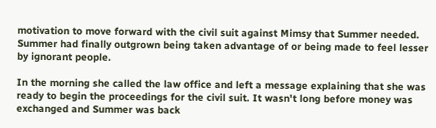motivation to move forward with the civil suit against Mimsy that Summer needed. Summer had finally outgrown being taken advantage of or being made to feel lesser by ignorant people.

In the morning she called the law office and left a message explaining that she was ready to begin the proceedings for the civil suit. It wasn't long before money was exchanged and Summer was back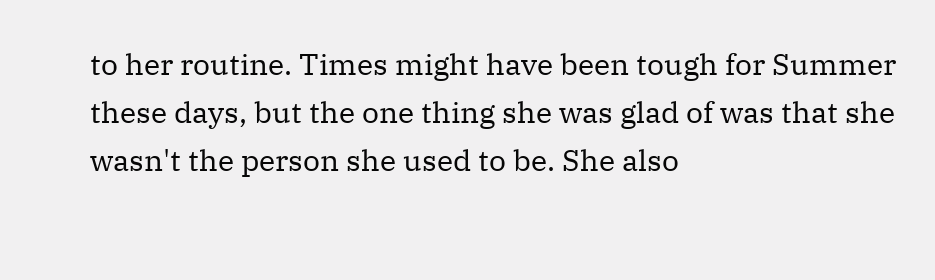to her routine. Times might have been tough for Summer these days, but the one thing she was glad of was that she wasn't the person she used to be. She also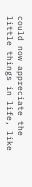could now appreciate the little things in life, like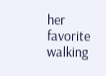her favorite walking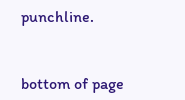punchline.


bottom of page